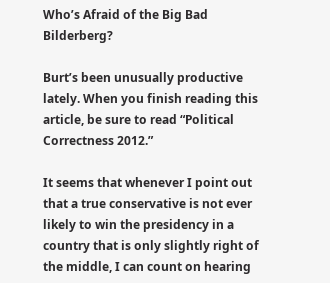Who’s Afraid of the Big Bad Bilderberg?

Burt’s been unusually productive lately. When you finish reading this article, be sure to read “Political Correctness 2012.”

It seems that whenever I point out that a true conservative is not ever likely to win the presidency in a country that is only slightly right of the middle, I can count on hearing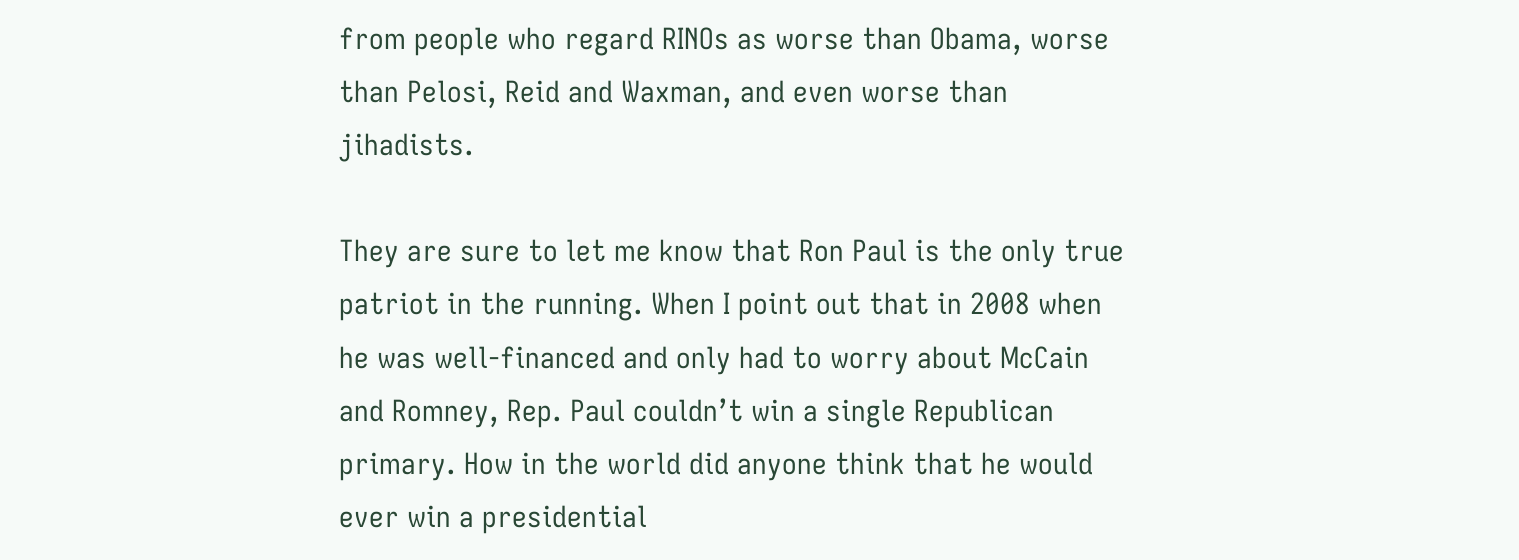from people who regard RINOs as worse than Obama, worse than Pelosi, Reid and Waxman, and even worse than jihadists.

They are sure to let me know that Ron Paul is the only true patriot in the running. When I point out that in 2008 when he was well-financed and only had to worry about McCain and Romney, Rep. Paul couldn’t win a single Republican primary. How in the world did anyone think that he would ever win a presidential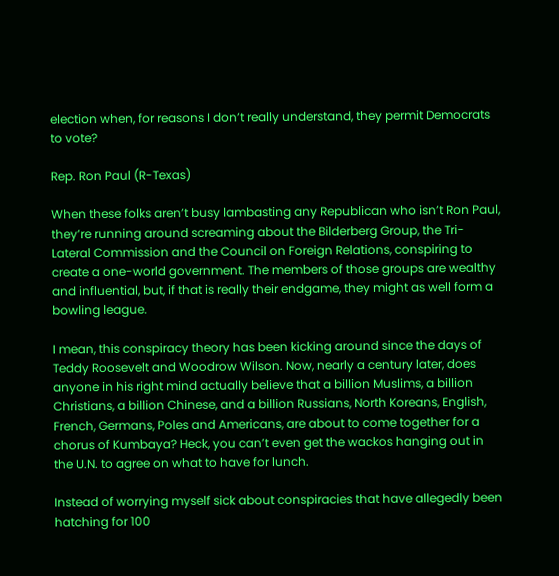election when, for reasons I don’t really understand, they permit Democrats to vote?

Rep. Ron Paul (R-Texas)

When these folks aren’t busy lambasting any Republican who isn’t Ron Paul, they’re running around screaming about the Bilderberg Group, the Tri-Lateral Commission and the Council on Foreign Relations, conspiring to create a one-world government. The members of those groups are wealthy and influential, but, if that is really their endgame, they might as well form a bowling league.

I mean, this conspiracy theory has been kicking around since the days of Teddy Roosevelt and Woodrow Wilson. Now, nearly a century later, does anyone in his right mind actually believe that a billion Muslims, a billion Christians, a billion Chinese, and a billion Russians, North Koreans, English, French, Germans, Poles and Americans, are about to come together for a chorus of Kumbaya? Heck, you can’t even get the wackos hanging out in the U.N. to agree on what to have for lunch.

Instead of worrying myself sick about conspiracies that have allegedly been hatching for 100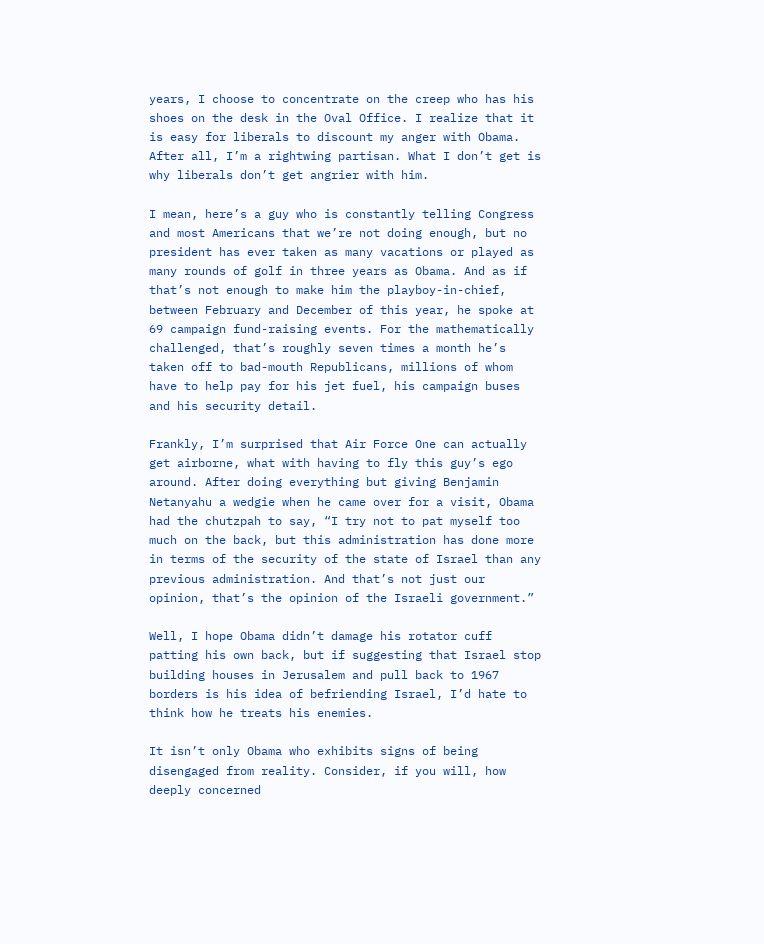years, I choose to concentrate on the creep who has his shoes on the desk in the Oval Office. I realize that it is easy for liberals to discount my anger with Obama. After all, I’m a rightwing partisan. What I don’t get is why liberals don’t get angrier with him.

I mean, here’s a guy who is constantly telling Congress and most Americans that we’re not doing enough, but no president has ever taken as many vacations or played as many rounds of golf in three years as Obama. And as if that’s not enough to make him the playboy-in-chief, between February and December of this year, he spoke at 69 campaign fund-raising events. For the mathematically challenged, that’s roughly seven times a month he’s taken off to bad-mouth Republicans, millions of whom have to help pay for his jet fuel, his campaign buses and his security detail.

Frankly, I’m surprised that Air Force One can actually get airborne, what with having to fly this guy’s ego around. After doing everything but giving Benjamin Netanyahu a wedgie when he came over for a visit, Obama had the chutzpah to say, “I try not to pat myself too much on the back, but this administration has done more in terms of the security of the state of Israel than any previous administration. And that’s not just our opinion, that’s the opinion of the Israeli government.”

Well, I hope Obama didn’t damage his rotator cuff patting his own back, but if suggesting that Israel stop building houses in Jerusalem and pull back to 1967 borders is his idea of befriending Israel, I’d hate to think how he treats his enemies.

It isn’t only Obama who exhibits signs of being disengaged from reality. Consider, if you will, how deeply concerned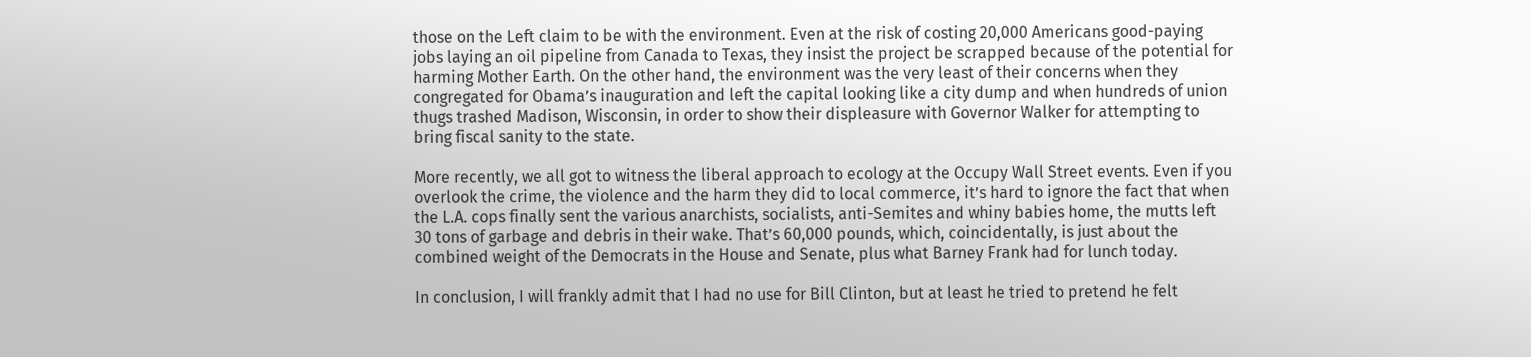those on the Left claim to be with the environment. Even at the risk of costing 20,000 Americans good-paying jobs laying an oil pipeline from Canada to Texas, they insist the project be scrapped because of the potential for harming Mother Earth. On the other hand, the environment was the very least of their concerns when they congregated for Obama’s inauguration and left the capital looking like a city dump and when hundreds of union thugs trashed Madison, Wisconsin, in order to show their displeasure with Governor Walker for attempting to bring fiscal sanity to the state.

More recently, we all got to witness the liberal approach to ecology at the Occupy Wall Street events. Even if you overlook the crime, the violence and the harm they did to local commerce, it’s hard to ignore the fact that when the L.A. cops finally sent the various anarchists, socialists, anti-Semites and whiny babies home, the mutts left 30 tons of garbage and debris in their wake. That’s 60,000 pounds, which, coincidentally, is just about the combined weight of the Democrats in the House and Senate, plus what Barney Frank had for lunch today.

In conclusion, I will frankly admit that I had no use for Bill Clinton, but at least he tried to pretend he felt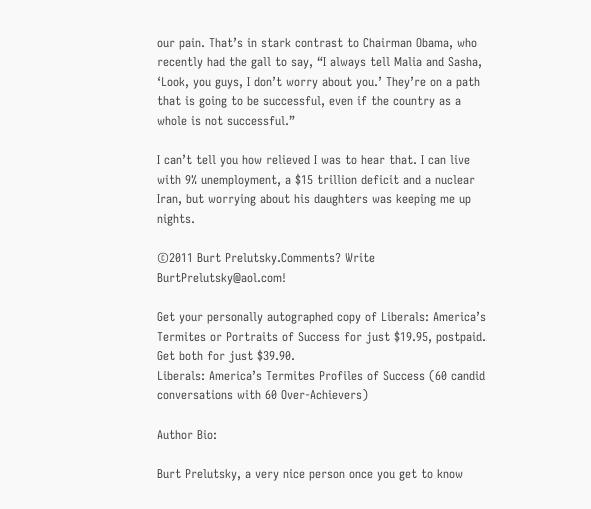our pain. That’s in stark contrast to Chairman Obama, who recently had the gall to say, “I always tell Malia and Sasha, ‘Look, you guys, I don’t worry about you.’ They’re on a path that is going to be successful, even if the country as a whole is not successful.”

I can’t tell you how relieved I was to hear that. I can live with 9% unemployment, a $15 trillion deficit and a nuclear Iran, but worrying about his daughters was keeping me up nights.

©2011 Burt Prelutsky.Comments? Write BurtPrelutsky@aol.com!

Get your personally autographed copy of Liberals: America’s Termites or Portraits of Success for just $19.95, postpaid.
Get both for just $39.90.
Liberals: America’s Termites Profiles of Success (60 candid conversations with 60 Over-Achievers)

Author Bio:

Burt Prelutsky, a very nice person once you get to know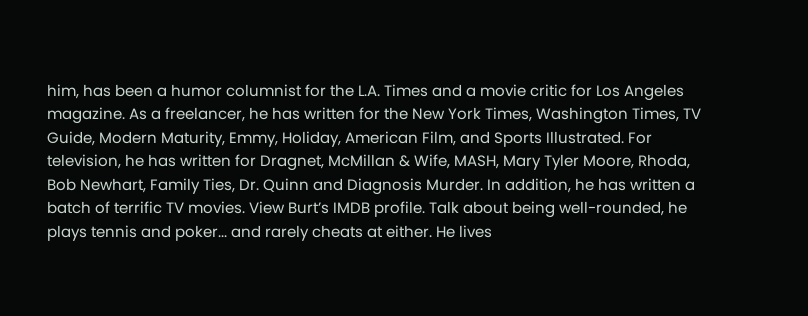him, has been a humor columnist for the L.A. Times and a movie critic for Los Angeles magazine. As a freelancer, he has written for the New York Times, Washington Times, TV Guide, Modern Maturity, Emmy, Holiday, American Film, and Sports Illustrated. For television, he has written for Dragnet, McMillan & Wife, MASH, Mary Tyler Moore, Rhoda, Bob Newhart, Family Ties, Dr. Quinn and Diagnosis Murder. In addition, he has written a batch of terrific TV movies. View Burt’s IMDB profile. Talk about being well-rounded, he plays tennis and poker... and rarely cheats at either. He lives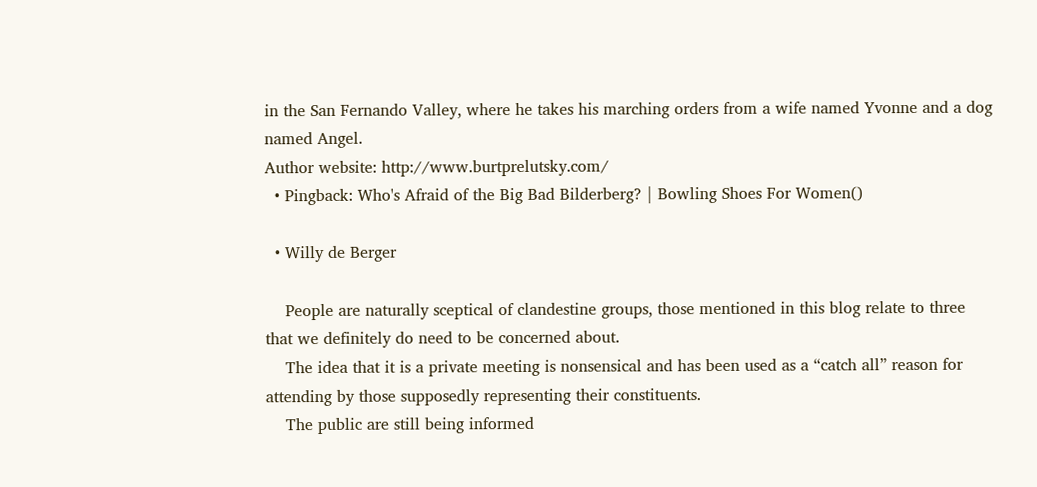in the San Fernando Valley, where he takes his marching orders from a wife named Yvonne and a dog named Angel.
Author website: http://www.burtprelutsky.com/
  • Pingback: Who's Afraid of the Big Bad Bilderberg? | Bowling Shoes For Women()

  • Willy de Berger

    People are naturally sceptical of clandestine groups, those mentioned in this blog relate to three that we definitely do need to be concerned about.
    The idea that it is a private meeting is nonsensical and has been used as a “catch all” reason for attending by those supposedly representing their constituents.
    The public are still being informed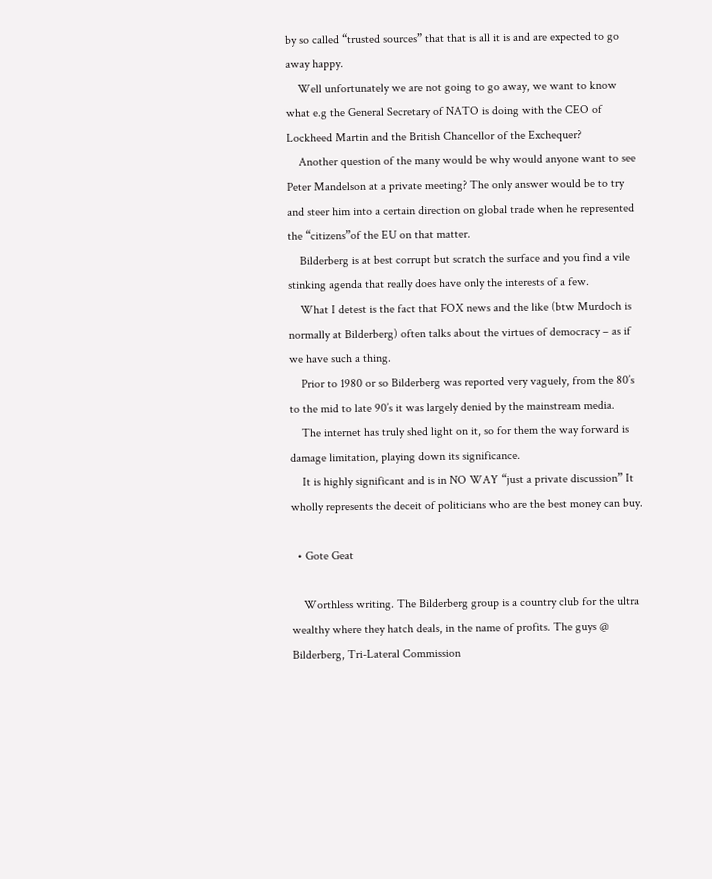by so called “trusted sources” that that is all it is and are expected to go away happy.
    Well unfortunately we are not going to go away, we want to know what e.g the General Secretary of NATO is doing with the CEO of Lockheed Martin and the British Chancellor of the Exchequer?
    Another question of the many would be why would anyone want to see Peter Mandelson at a private meeting? The only answer would be to try and steer him into a certain direction on global trade when he represented the “citizens”of the EU on that matter.
    Bilderberg is at best corrupt but scratch the surface and you find a vile stinking agenda that really does have only the interests of a few.
    What I detest is the fact that FOX news and the like (btw Murdoch is normally at Bilderberg) often talks about the virtues of democracy – as if we have such a thing.
    Prior to 1980 or so Bilderberg was reported very vaguely, from the 80’s to the mid to late 90’s it was largely denied by the mainstream media.
    The internet has truly shed light on it, so for them the way forward is damage limitation, playing down its significance.
    It is highly significant and is in NO WAY “just a private discussion” It wholly represents the deceit of politicians who are the best money can buy.

  • Gote Geat

    Worthless writing. The Bilderberg group is a country club for the ultra wealthy where they hatch deals, in the name of profits. The guys @ Bilderberg, Tri-Lateral Commission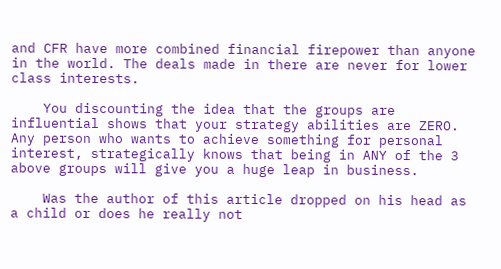and CFR have more combined financial firepower than anyone in the world. The deals made in there are never for lower class interests.

    You discounting the idea that the groups are influential shows that your strategy abilities are ZERO. Any person who wants to achieve something for personal interest, strategically knows that being in ANY of the 3 above groups will give you a huge leap in business.

    Was the author of this article dropped on his head as a child or does he really not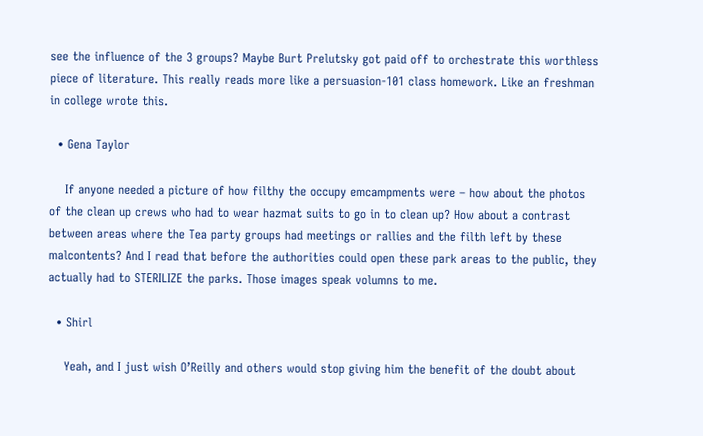see the influence of the 3 groups? Maybe Burt Prelutsky got paid off to orchestrate this worthless piece of literature. This really reads more like a persuasion-101 class homework. Like an freshman in college wrote this.

  • Gena Taylor

    If anyone needed a picture of how filthy the occupy emcampments were – how about the photos of the clean up crews who had to wear hazmat suits to go in to clean up? How about a contrast between areas where the Tea party groups had meetings or rallies and the filth left by these malcontents? And I read that before the authorities could open these park areas to the public, they actually had to STERILIZE the parks. Those images speak volumns to me.

  • Shirl

    Yeah, and I just wish O’Reilly and others would stop giving him the benefit of the doubt about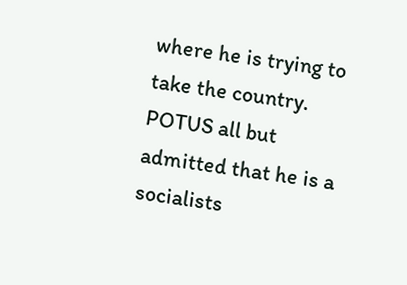where he is trying to take the country. POTUS all but admitted that he is a socialists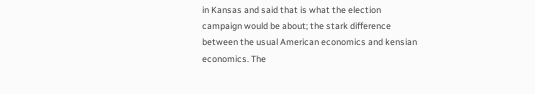in Kansas and said that is what the election campaign would be about; the stark difference between the usual American economics and kensian economics. The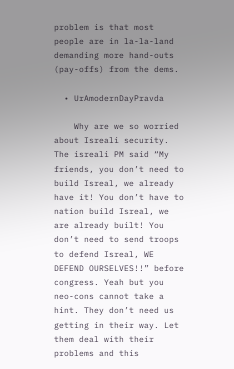problem is that most people are in la-la-land demanding more hand-outs (pay-offs) from the dems.

  • UrAmodernDayPravda

    Why are we so worried about Isreali security. The isreali PM said “My friends, you don’t need to build Isreal, we already have it! You don’t have to nation build Isreal, we are already built! You don’t need to send troops to defend Isreal, WE DEFEND OURSELVES!!” before congress. Yeah but you neo-cons cannot take a hint. They don’t need us getting in their way. Let them deal with their problems and this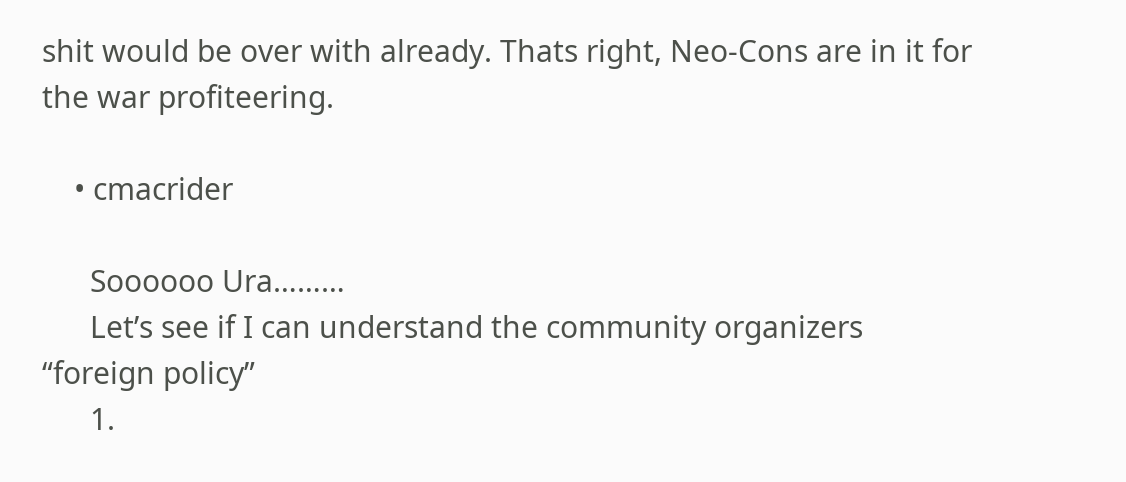shit would be over with already. Thats right, Neo-Cons are in it for the war profiteering.

    • cmacrider

      Soooooo Ura………
      Let’s see if I can understand the community organizers “foreign policy”
      1.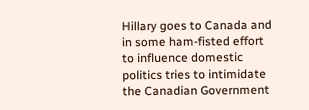Hillary goes to Canada and in some ham-fisted effort to influence domestic politics tries to intimidate the Canadian Government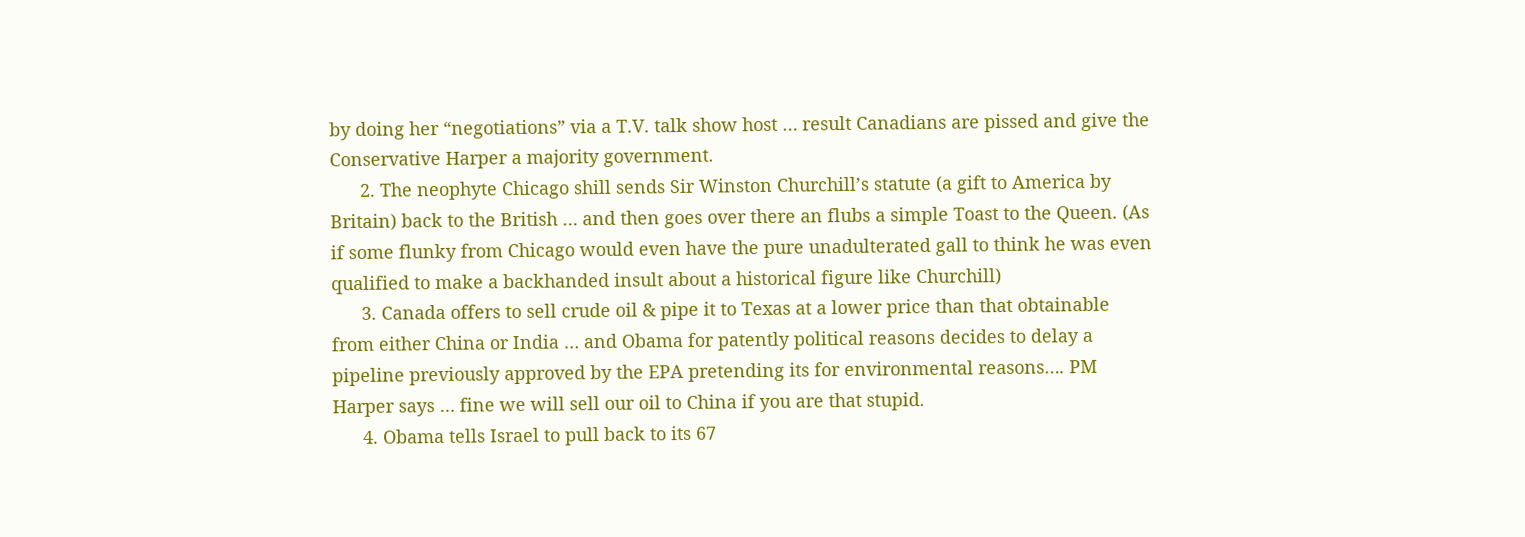by doing her “negotiations” via a T.V. talk show host … result Canadians are pissed and give the Conservative Harper a majority government.
      2. The neophyte Chicago shill sends Sir Winston Churchill’s statute (a gift to America by Britain) back to the British … and then goes over there an flubs a simple Toast to the Queen. (As if some flunky from Chicago would even have the pure unadulterated gall to think he was even qualified to make a backhanded insult about a historical figure like Churchill)
      3. Canada offers to sell crude oil & pipe it to Texas at a lower price than that obtainable from either China or India … and Obama for patently political reasons decides to delay a pipeline previously approved by the EPA pretending its for environmental reasons…. PM Harper says … fine we will sell our oil to China if you are that stupid.
      4. Obama tells Israel to pull back to its 67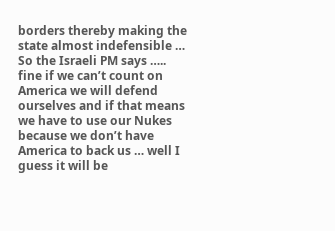borders thereby making the state almost indefensible … So the Israeli PM says ….. fine if we can’t count on America we will defend ourselves and if that means we have to use our Nukes because we don’t have America to back us … well I guess it will be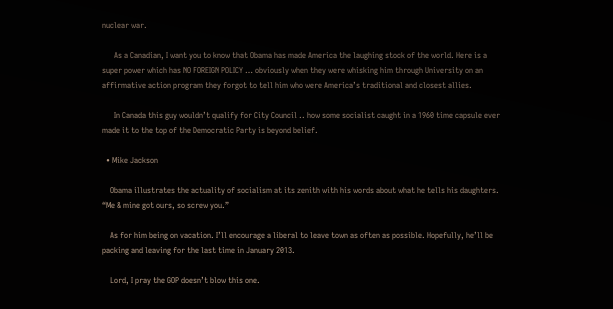nuclear war.

      As a Canadian, I want you to know that Obama has made America the laughing stock of the world. Here is a super power which has NO FOREIGN POLICY … obviously when they were whisking him through University on an affirmative action program they forgot to tell him who were America’s traditional and closest allies.

      In Canada this guy wouldn’t qualify for City Council .. how some socialist caught in a 1960 time capsule ever made it to the top of the Democratic Party is beyond belief.

  • Mike Jackson

    Obama illustrates the actuality of socialism at its zenith with his words about what he tells his daughters. “Me & mine got ours, so screw you.”

    As for him being on vacation. I’ll encourage a liberal to leave town as often as possible. Hopefully, he’ll be packing and leaving for the last time in January 2013.

    Lord, I pray the GOP doesn’t blow this one.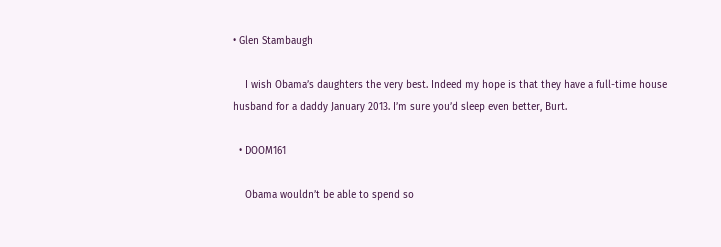• Glen Stambaugh

    I wish Obama’s daughters the very best. Indeed my hope is that they have a full-time house husband for a daddy January 2013. I’m sure you’d sleep even better, Burt.

  • DOOM161

    Obama wouldn’t be able to spend so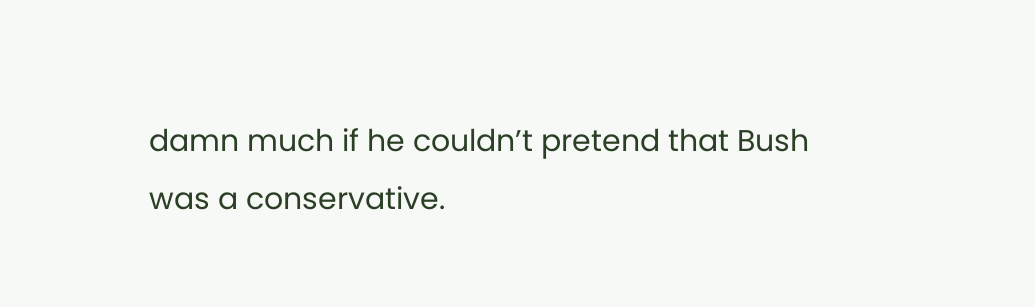damn much if he couldn’t pretend that Bush was a conservative.